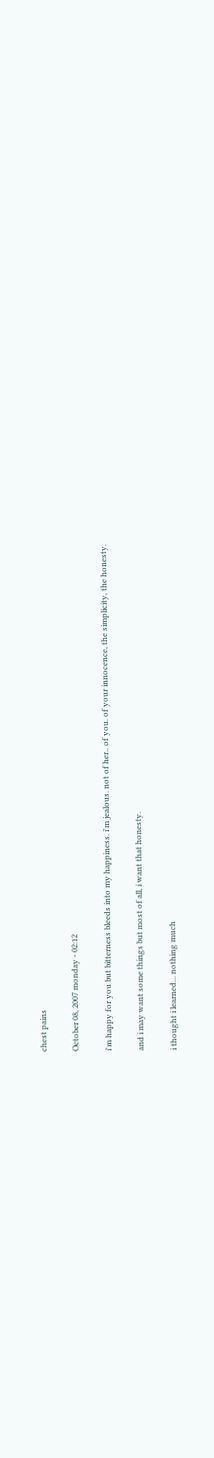chest pains

October 08, 2007 monday - 02:12

i'm happy for you but bitterness bleeds into my happiness. i'm jealous. not of her.. of you. of your innocence, the simplicity, the honesty.

and i may want some things but most of all, i want that honesty.

i thought i learned... nothing much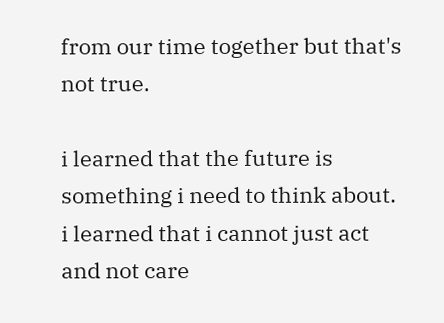from our time together but that's not true.

i learned that the future is something i need to think about. i learned that i cannot just act and not care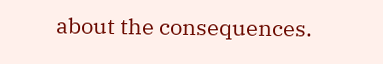about the consequences.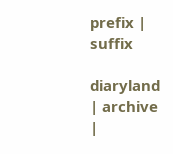prefix | suffix

diaryland | archive |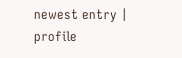newest entry | profile